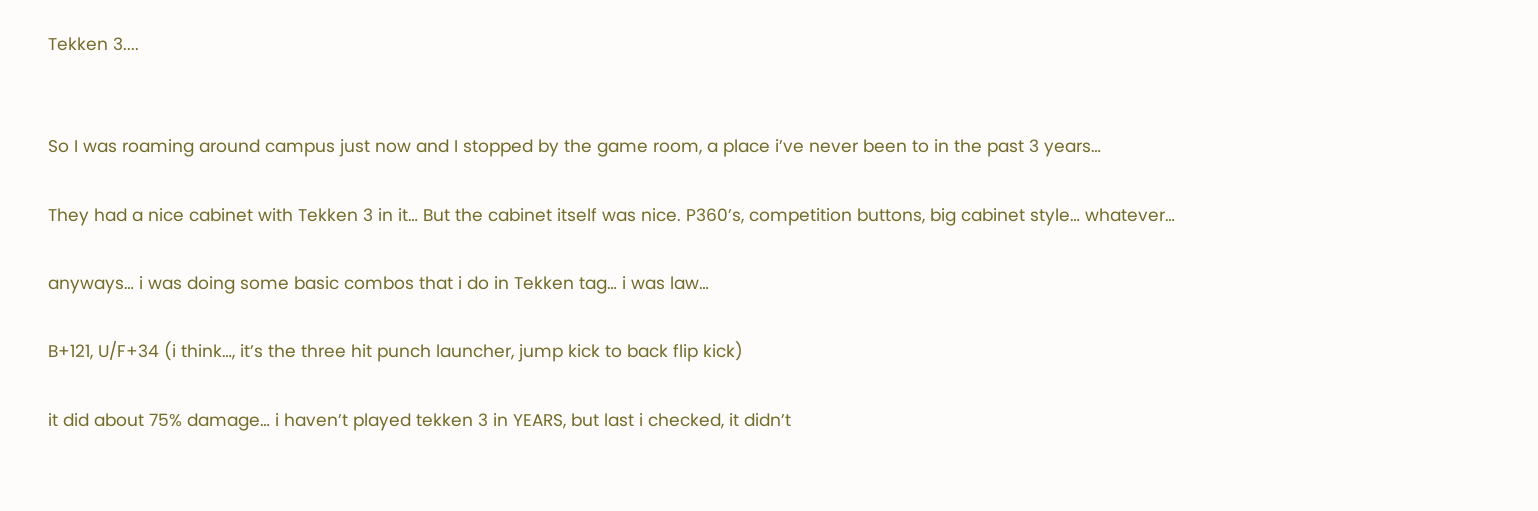Tekken 3....


So I was roaming around campus just now and I stopped by the game room, a place i’ve never been to in the past 3 years…

They had a nice cabinet with Tekken 3 in it… But the cabinet itself was nice. P360’s, competition buttons, big cabinet style… whatever…

anyways… i was doing some basic combos that i do in Tekken tag… i was law…

B+121, U/F+34 (i think…, it’s the three hit punch launcher, jump kick to back flip kick)

it did about 75% damage… i haven’t played tekken 3 in YEARS, but last i checked, it didn’t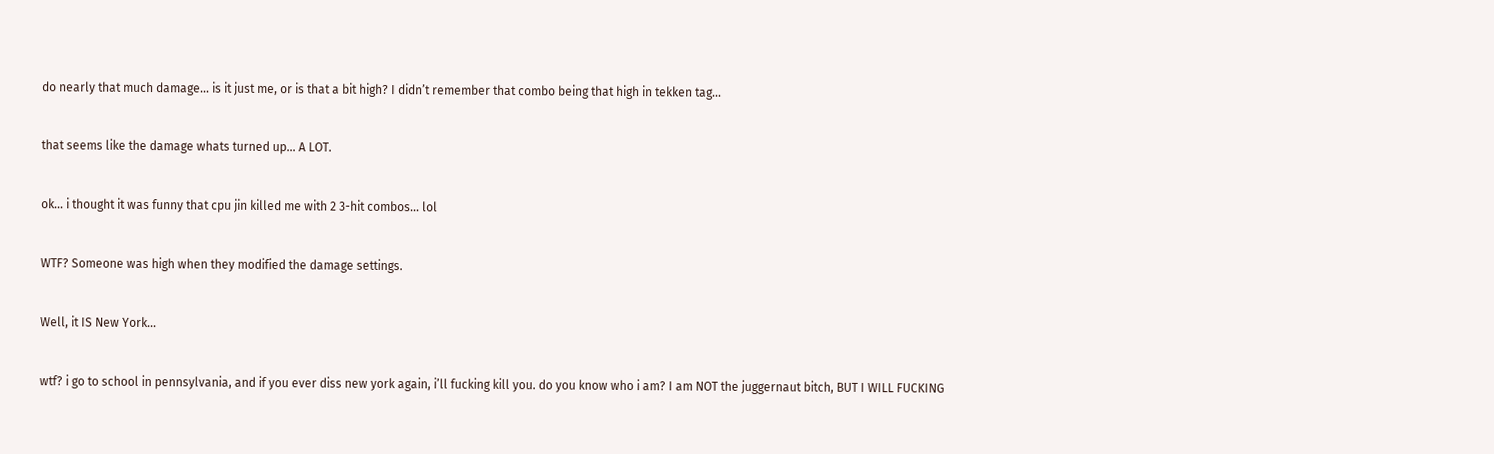do nearly that much damage… is it just me, or is that a bit high? I didn’t remember that combo being that high in tekken tag…


that seems like the damage whats turned up… A LOT.


ok… i thought it was funny that cpu jin killed me with 2 3-hit combos… lol


WTF? Someone was high when they modified the damage settings.


Well, it IS New York…


wtf? i go to school in pennsylvania, and if you ever diss new york again, i’ll fucking kill you. do you know who i am? I am NOT the juggernaut bitch, BUT I WILL FUCKING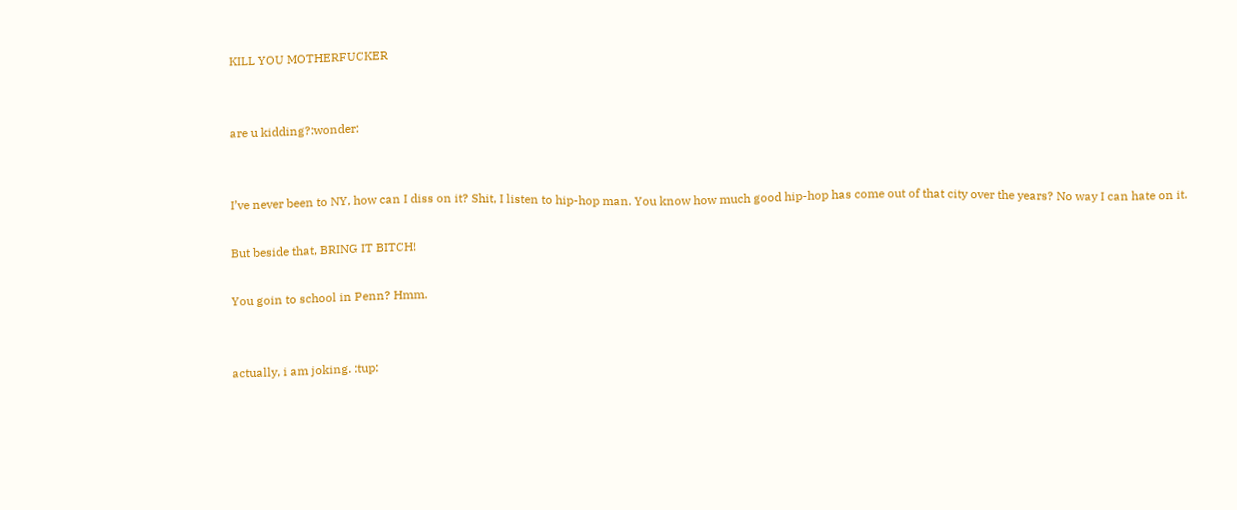KILL YOU MOTHERFUCKER


are u kidding?:wonder:


I’ve never been to NY, how can I diss on it? Shit, I listen to hip-hop man. You know how much good hip-hop has come out of that city over the years? No way I can hate on it.

But beside that, BRING IT BITCH!

You goin to school in Penn? Hmm.


actually, i am joking. :tup: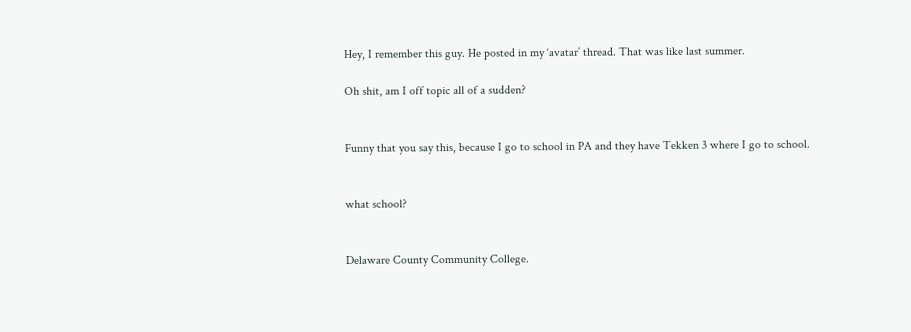Hey, I remember this guy. He posted in my ‘avatar’ thread. That was like last summer.

Oh shit, am I off topic all of a sudden?


Funny that you say this, because I go to school in PA and they have Tekken 3 where I go to school.


what school?


Delaware County Community College.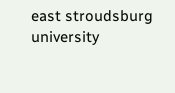east stroudsburg university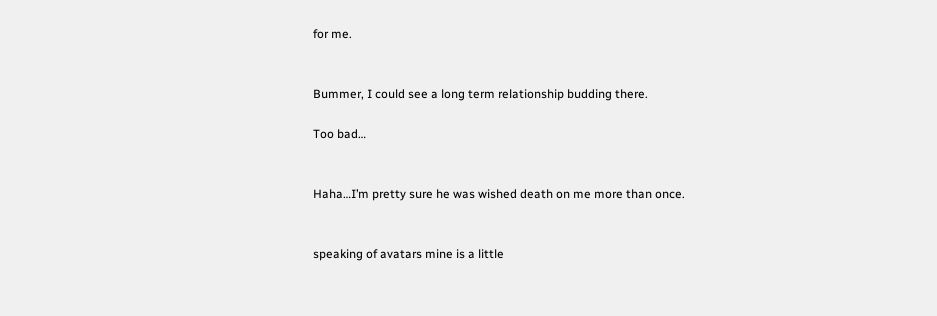for me.


Bummer, I could see a long term relationship budding there.

Too bad…


Haha…I’m pretty sure he was wished death on me more than once.


speaking of avatars mine is a little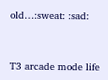old…:sweat: :sad:


T3 arcade mode life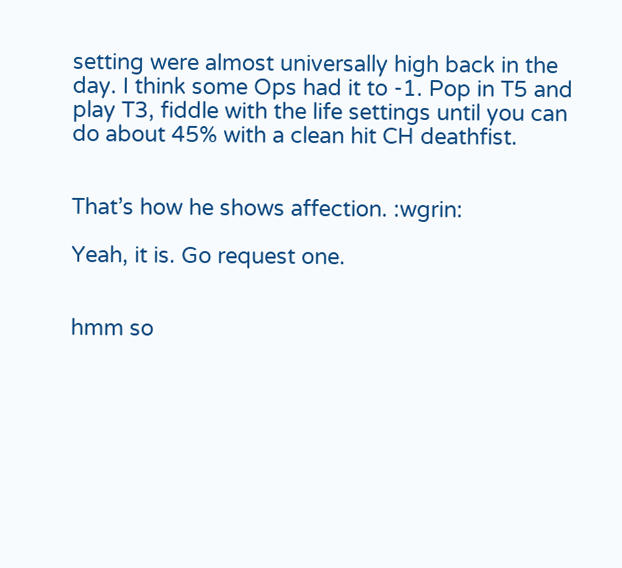setting were almost universally high back in the day. I think some Ops had it to -1. Pop in T5 and play T3, fiddle with the life settings until you can do about 45% with a clean hit CH deathfist.


That’s how he shows affection. :wgrin:

Yeah, it is. Go request one.


hmm so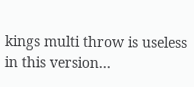kings multi throw is useless in this version…